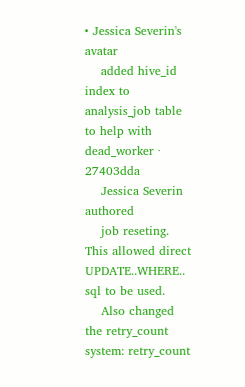• Jessica Severin's avatar
    added hive_id index to analysis_job table to help with dead_worker · 27403dda
    Jessica Severin authored
    job reseting.  This allowed direct UPDATE..WHERE.. sql to be used.
    Also changed the retry_count system: retry_count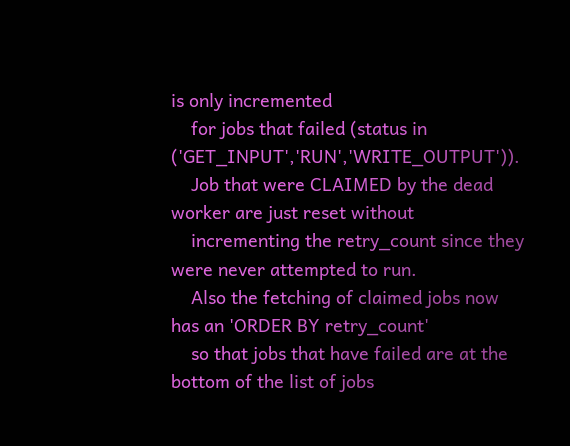is only incremented
    for jobs that failed (status in ('GET_INPUT','RUN','WRITE_OUTPUT')).
    Job that were CLAIMED by the dead worker are just reset without
    incrementing the retry_count since they were never attempted to run.
    Also the fetching of claimed jobs now has an 'ORDER BY retry_count'
    so that jobs that have failed are at the bottom of the list of jobs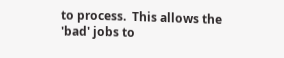to process.  This allows the 'bad' jobs to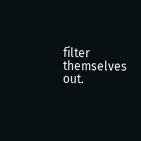filter themselves out.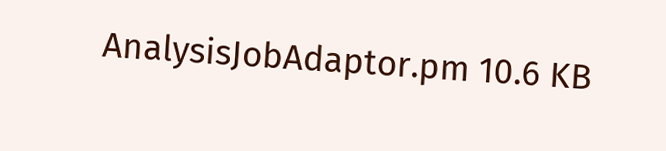AnalysisJobAdaptor.pm 10.6 KB